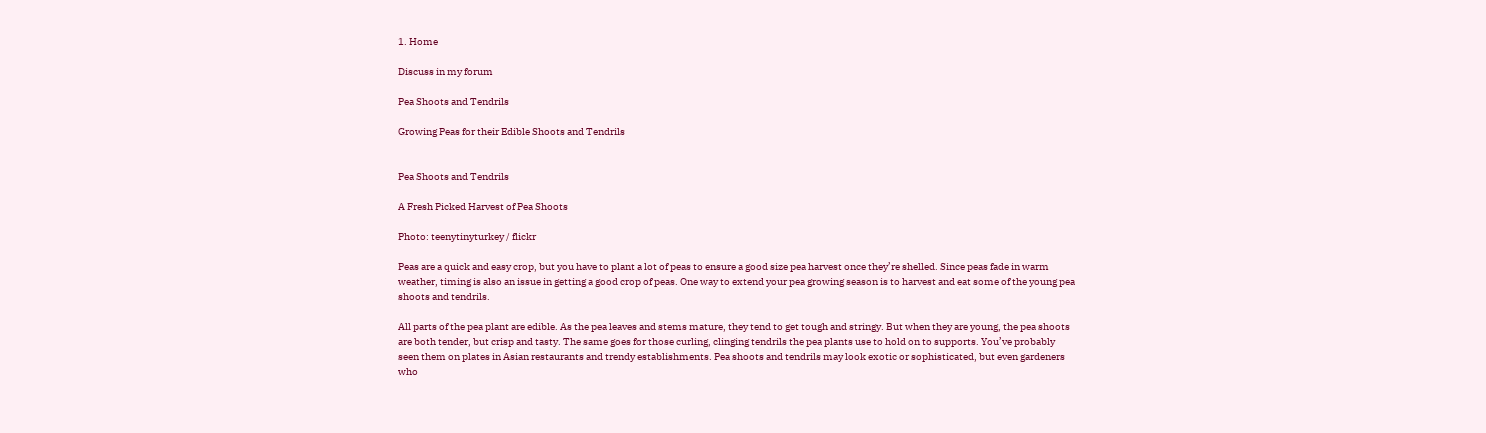1. Home

Discuss in my forum

Pea Shoots and Tendrils

Growing Peas for their Edible Shoots and Tendrils


Pea Shoots and Tendrils

A Fresh Picked Harvest of Pea Shoots

Photo: teenytinyturkey / flickr

Peas are a quick and easy crop, but you have to plant a lot of peas to ensure a good size pea harvest once they’re shelled. Since peas fade in warm weather, timing is also an issue in getting a good crop of peas. One way to extend your pea growing season is to harvest and eat some of the young pea shoots and tendrils.

All parts of the pea plant are edible. As the pea leaves and stems mature, they tend to get tough and stringy. But when they are young, the pea shoots are both tender, but crisp and tasty. The same goes for those curling, clinging tendrils the pea plants use to hold on to supports. You’ve probably seen them on plates in Asian restaurants and trendy establishments. Pea shoots and tendrils may look exotic or sophisticated, but even gardeners who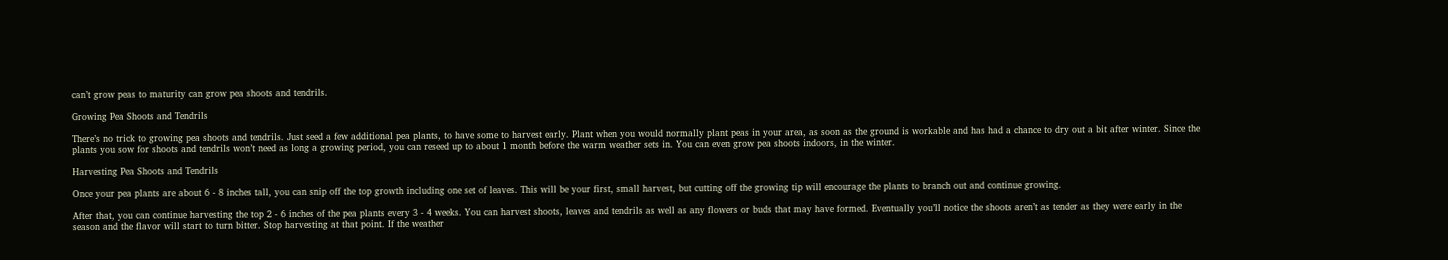can’t grow peas to maturity can grow pea shoots and tendrils.

Growing Pea Shoots and Tendrils

There’s no trick to growing pea shoots and tendrils. Just seed a few additional pea plants, to have some to harvest early. Plant when you would normally plant peas in your area, as soon as the ground is workable and has had a chance to dry out a bit after winter. Since the plants you sow for shoots and tendrils won’t need as long a growing period, you can reseed up to about 1 month before the warm weather sets in. You can even grow pea shoots indoors, in the winter.

Harvesting Pea Shoots and Tendrils

Once your pea plants are about 6 - 8 inches tall, you can snip off the top growth including one set of leaves. This will be your first, small harvest, but cutting off the growing tip will encourage the plants to branch out and continue growing.

After that, you can continue harvesting the top 2 - 6 inches of the pea plants every 3 - 4 weeks. You can harvest shoots, leaves and tendrils as well as any flowers or buds that may have formed. Eventually you’ll notice the shoots aren’t as tender as they were early in the season and the flavor will start to turn bitter. Stop harvesting at that point. If the weather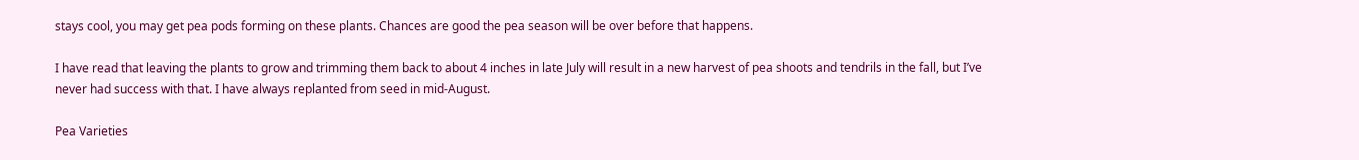stays cool, you may get pea pods forming on these plants. Chances are good the pea season will be over before that happens.

I have read that leaving the plants to grow and trimming them back to about 4 inches in late July will result in a new harvest of pea shoots and tendrils in the fall, but I’ve never had success with that. I have always replanted from seed in mid-August.

Pea Varieties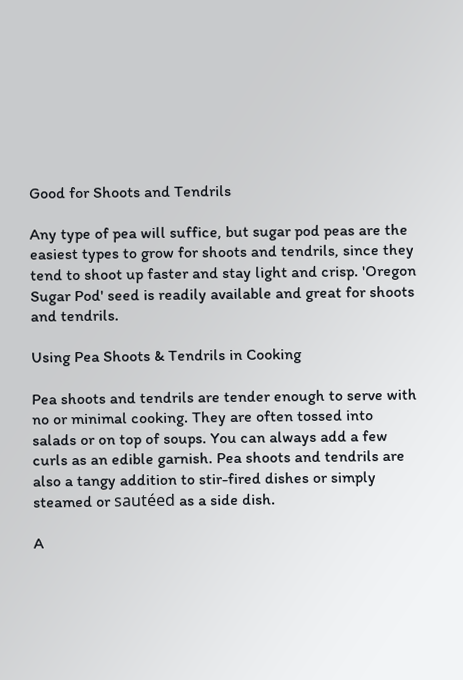Good for Shoots and Tendrils

Any type of pea will suffice, but sugar pod peas are the easiest types to grow for shoots and tendrils, since they tend to shoot up faster and stay light and crisp. 'Oregon Sugar Pod' seed is readily available and great for shoots and tendrils.

Using Pea Shoots & Tendrils in Cooking

Pea shoots and tendrils are tender enough to serve with no or minimal cooking. They are often tossed into salads or on top of soups. You can always add a few curls as an edible garnish. Pea shoots and tendrils are also a tangy addition to stir-fired dishes or simply steamed or sautéed as a side dish.

A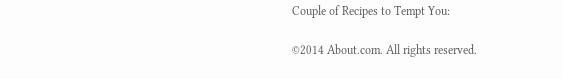Couple of Recipes to Tempt You:

©2014 About.com. All rights reserved.